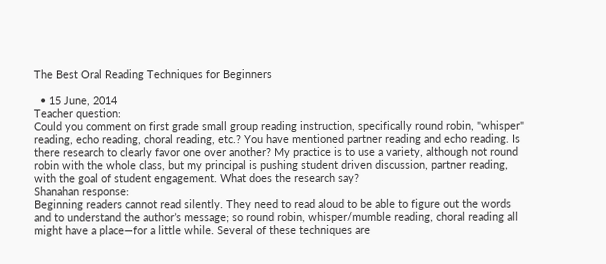The Best Oral Reading Techniques for Beginners

  • 15 June, 2014
Teacher question:
Could you comment on first grade small group reading instruction, specifically round robin, "whisper" reading, echo reading, choral reading, etc.? You have mentioned partner reading and echo reading. Is there research to clearly favor one over another? My practice is to use a variety, although not round robin with the whole class, but my principal is pushing student driven discussion, partner reading, with the goal of student engagement. What does the research say?
Shanahan response:
Beginning readers cannot read silently. They need to read aloud to be able to figure out the words and to understand the author’s message; so round robin, whisper/mumble reading, choral reading all might have a place—for a little while. Several of these techniques are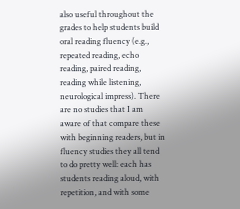also useful throughout the grades to help students build oral reading fluency (e.g., repeated reading, echo reading, paired reading, reading while listening, neurological impress). There are no studies that I am aware of that compare these with beginning readers, but in fluency studies they all tend to do pretty well: each has students reading aloud, with repetition, and with some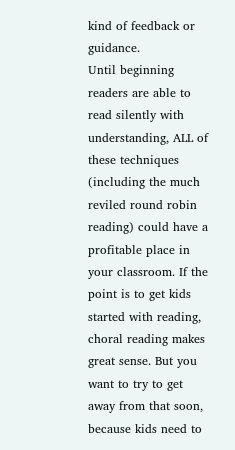kind of feedback or guidance.
Until beginning readers are able to read silently with understanding, ALL of these techniques (including the much reviled round robin reading) could have a profitable place in your classroom. If the point is to get kids started with reading, choral reading makes great sense. But you want to try to get away from that soon, because kids need to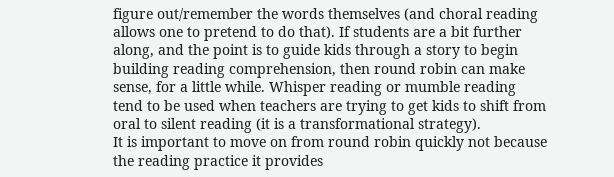figure out/remember the words themselves (and choral reading allows one to pretend to do that). If students are a bit further along, and the point is to guide kids through a story to begin building reading comprehension, then round robin can make sense, for a little while. Whisper reading or mumble reading tend to be used when teachers are trying to get kids to shift from oral to silent reading (it is a transformational strategy).
It is important to move on from round robin quickly not because the reading practice it provides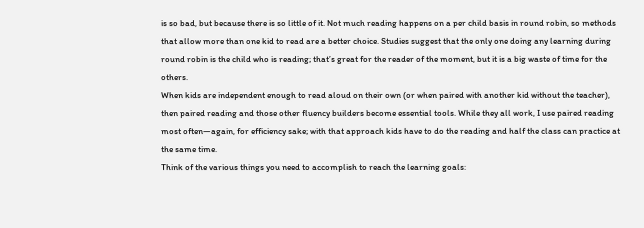is so bad, but because there is so little of it. Not much reading happens on a per child basis in round robin, so methods that allow more than one kid to read are a better choice. Studies suggest that the only one doing any learning during round robin is the child who is reading; that’s great for the reader of the moment, but it is a big waste of time for the others.
When kids are independent enough to read aloud on their own (or when paired with another kid without the teacher), then paired reading and those other fluency builders become essential tools. While they all work, I use paired reading most often—again, for efficiency sake; with that approach kids have to do the reading and half the class can practice at the same time.
Think of the various things you need to accomplish to reach the learning goals: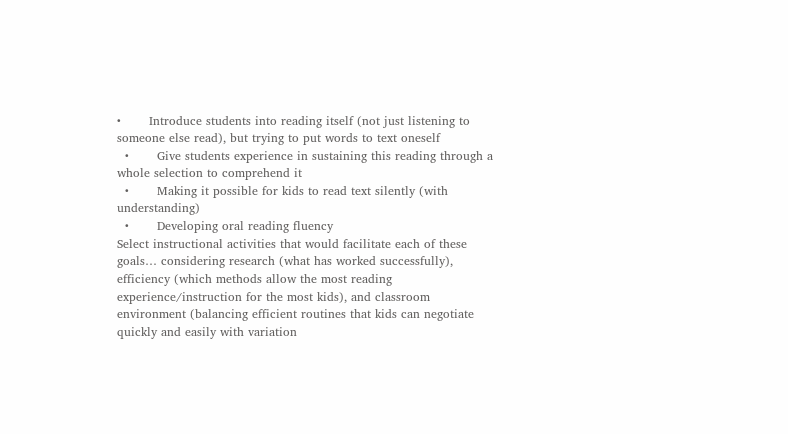•       Introduce students into reading itself (not just listening to someone else read), but trying to put words to text oneself
  •       Give students experience in sustaining this reading through a whole selection to comprehend it
  •       Making it possible for kids to read text silently (with understanding)
  •       Developing oral reading fluency
Select instructional activities that would facilitate each of these goals… considering research (what has worked successfully), efficiency (which methods allow the most reading experience/instruction for the most kids), and classroom environment (balancing efficient routines that kids can negotiate quickly and easily with variation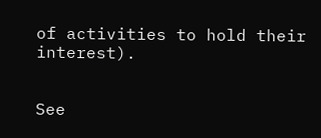of activities to hold their interest).


See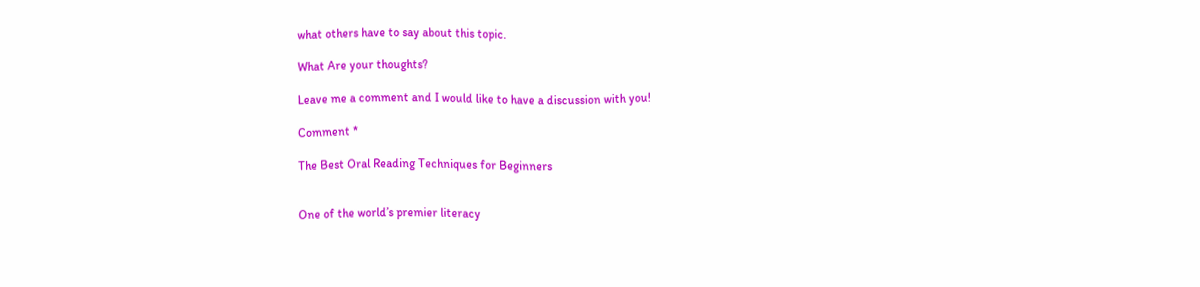what others have to say about this topic.

What Are your thoughts?

Leave me a comment and I would like to have a discussion with you!

Comment *

The Best Oral Reading Techniques for Beginners


One of the world’s premier literacy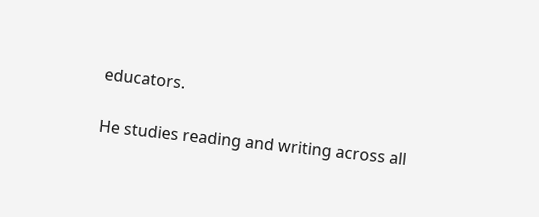educators.

He studies reading and writing across all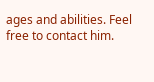ages and abilities. Feel free to contact him.